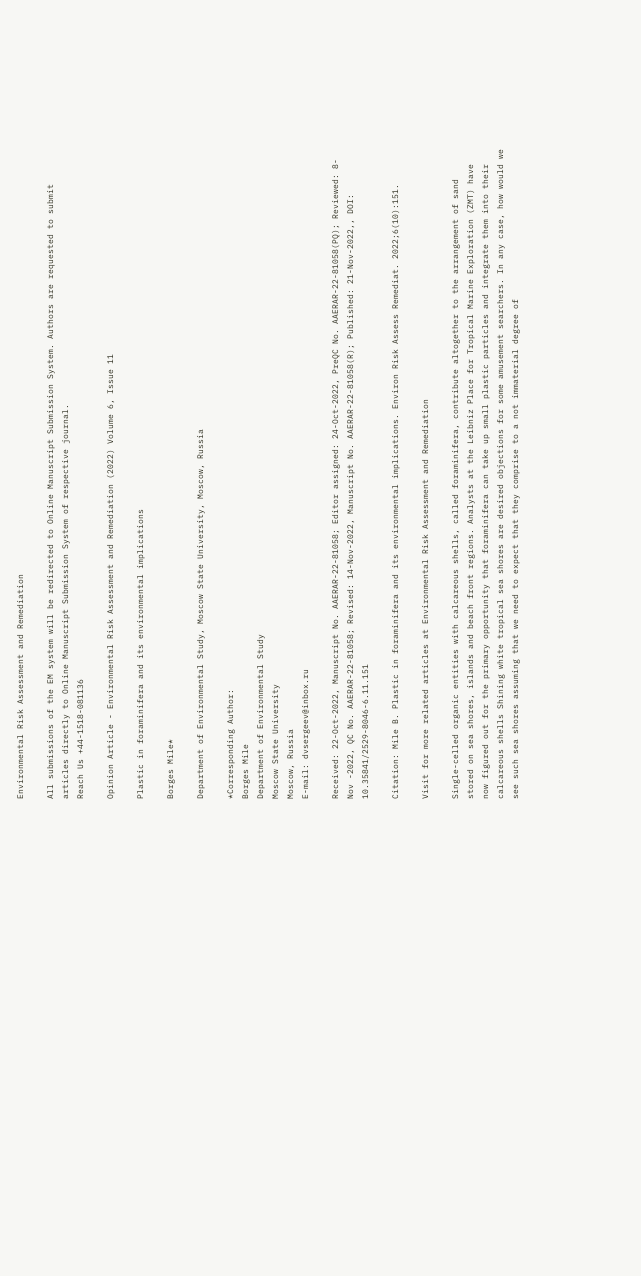Environmental Risk Assessment and Remediation

All submissions of the EM system will be redirected to Online Manuscript Submission System. Authors are requested to submit articles directly to Online Manuscript Submission System of respective journal.
Reach Us +44-1518-081136

Opinion Article - Environmental Risk Assessment and Remediation (2022) Volume 6, Issue 11

Plastic in foraminifera and its environmental implications

Borges Mile*

Department of Environmental Study, Moscow State University, Moscow, Russia

*Corresponding Author:
Borges Mile
Department of Environmental Study
Moscow State University
Moscow, Russia
E-mail: dvsergeev@inbox.ru

Received: 22-Oct-2022, Manuscript No. AAERAR-22-81058; Editor assigned: 24-Oct-2022, PreQC No. AAERAR-22-81058(PQ); Reviewed: 8-Nov -2022, QC No. AAERAR-22-81058; Revised: 14-Nov-2022, Manuscript No. AAERAR-22-81058(R); Published: 21-Nov-2022,, DOI: 10.35841/2529-8046-6.11.151

Citation: Mile B. Plastic in foraminifera and its environmental implications. Environ Risk Assess Remediat. 2022;6(10):151.

Visit for more related articles at Environmental Risk Assessment and Remediation

Single-celled organic entities with calcareous shells, called foraminifera, contribute altogether to the arrangement of sand stored on sea shores, islands and beach front regions. Analysts at the Leibniz Place for Tropical Marine Exploration (ZMT) have now figured out for the primary opportunity that foraminifera can take up small plastic particles and integrate them into their calcareous shells Shining white tropical sea shores are desired objections for some amusement searchers. In any case, how would we see such sea shores assuming that we need to expect that they comprise to a not immaterial degree of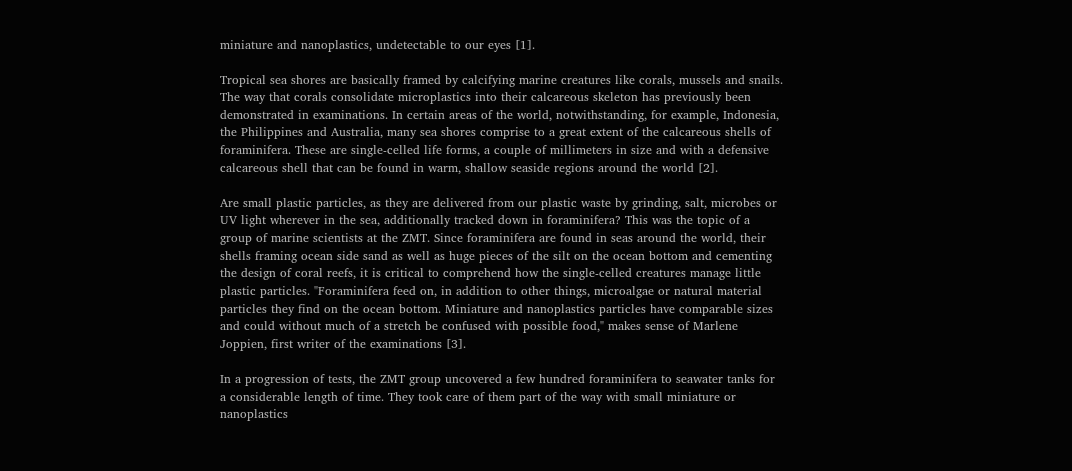miniature and nanoplastics, undetectable to our eyes [1].

Tropical sea shores are basically framed by calcifying marine creatures like corals, mussels and snails. The way that corals consolidate microplastics into their calcareous skeleton has previously been demonstrated in examinations. In certain areas of the world, notwithstanding, for example, Indonesia, the Philippines and Australia, many sea shores comprise to a great extent of the calcareous shells of foraminifera. These are single-celled life forms, a couple of millimeters in size and with a defensive calcareous shell that can be found in warm, shallow seaside regions around the world [2].

Are small plastic particles, as they are delivered from our plastic waste by grinding, salt, microbes or UV light wherever in the sea, additionally tracked down in foraminifera? This was the topic of a group of marine scientists at the ZMT. Since foraminifera are found in seas around the world, their shells framing ocean side sand as well as huge pieces of the silt on the ocean bottom and cementing the design of coral reefs, it is critical to comprehend how the single-celled creatures manage little plastic particles. "Foraminifera feed on, in addition to other things, microalgae or natural material particles they find on the ocean bottom. Miniature and nanoplastics particles have comparable sizes and could without much of a stretch be confused with possible food," makes sense of Marlene Joppien, first writer of the examinations [3].

In a progression of tests, the ZMT group uncovered a few hundred foraminifera to seawater tanks for a considerable length of time. They took care of them part of the way with small miniature or nanoplastics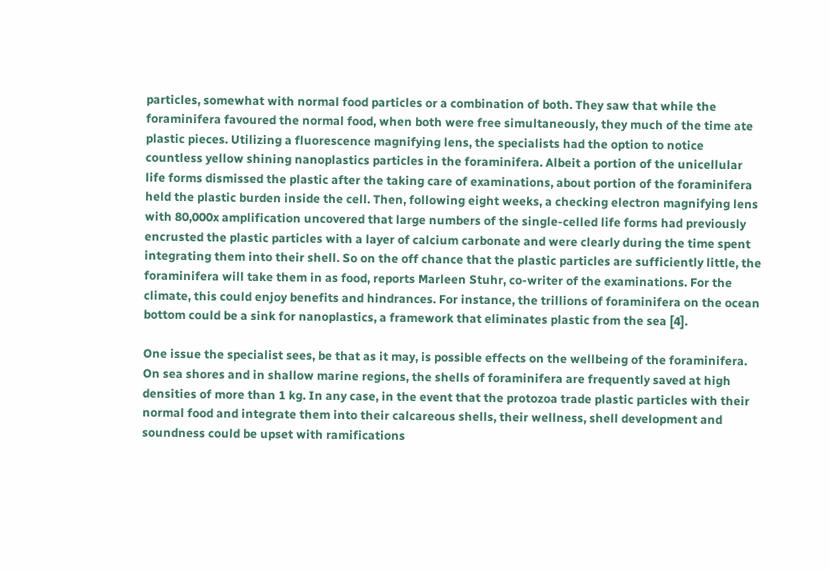particles, somewhat with normal food particles or a combination of both. They saw that while the foraminifera favoured the normal food, when both were free simultaneously, they much of the time ate plastic pieces. Utilizing a fluorescence magnifying lens, the specialists had the option to notice countless yellow shining nanoplastics particles in the foraminifera. Albeit a portion of the unicellular life forms dismissed the plastic after the taking care of examinations, about portion of the foraminifera held the plastic burden inside the cell. Then, following eight weeks, a checking electron magnifying lens with 80,000x amplification uncovered that large numbers of the single-celled life forms had previously encrusted the plastic particles with a layer of calcium carbonate and were clearly during the time spent integrating them into their shell. So on the off chance that the plastic particles are sufficiently little, the foraminifera will take them in as food, reports Marleen Stuhr, co-writer of the examinations. For the climate, this could enjoy benefits and hindrances. For instance, the trillions of foraminifera on the ocean bottom could be a sink for nanoplastics, a framework that eliminates plastic from the sea [4].

One issue the specialist sees, be that as it may, is possible effects on the wellbeing of the foraminifera. On sea shores and in shallow marine regions, the shells of foraminifera are frequently saved at high densities of more than 1 kg. In any case, in the event that the protozoa trade plastic particles with their normal food and integrate them into their calcareous shells, their wellness, shell development and soundness could be upset with ramifications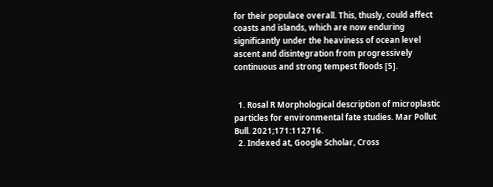for their populace overall. This, thusly, could affect coasts and islands, which are now enduring significantly under the heaviness of ocean level ascent and disintegration from progressively continuous and strong tempest floods [5].


  1. Rosal R Morphological description of microplastic particles for environmental fate studies. Mar Pollut Bull. 2021;171:112716.
  2. Indexed at, Google Scholar, Cross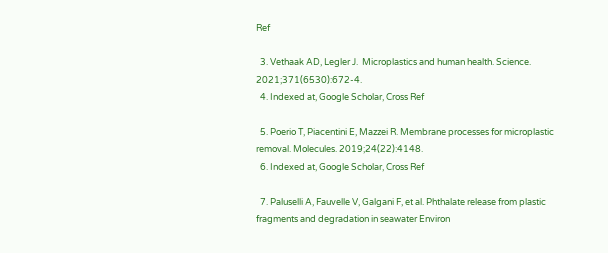Ref

  3. Vethaak AD, Legler J.  Microplastics and human health. Science. 2021;371(6530):672-4.
  4. Indexed at, Google Scholar, Cross Ref

  5. Poerio T, Piacentini E, Mazzei R. Membrane processes for microplastic removal. Molecules. 2019;24(22):4148.
  6. Indexed at, Google Scholar, Cross Ref

  7. Paluselli A, Fauvelle V, Galgani F, et al. Phthalate release from plastic fragments and degradation in seawater Environ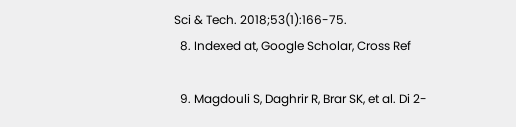Sci & Tech. 2018;53(1):166-75.
  8. Indexed at, Google Scholar, Cross Ref

  9. Magdouli S, Daghrir R, Brar SK, et al. Di 2-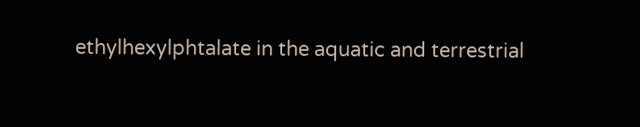ethylhexylphtalate in the aquatic and terrestrial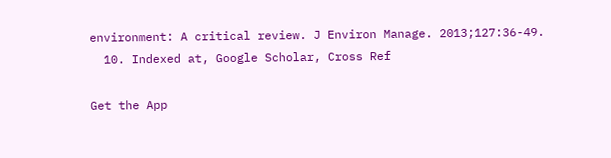environment: A critical review. J Environ Manage. 2013;127:36-49.
  10. Indexed at, Google Scholar, Cross Ref

Get the App